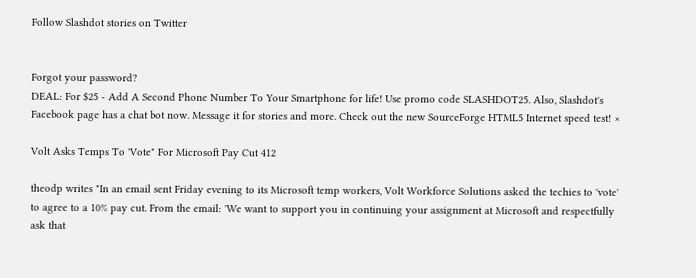Follow Slashdot stories on Twitter


Forgot your password?
DEAL: For $25 - Add A Second Phone Number To Your Smartphone for life! Use promo code SLASHDOT25. Also, Slashdot's Facebook page has a chat bot now. Message it for stories and more. Check out the new SourceForge HTML5 Internet speed test! ×

Volt Asks Temps To 'Vote" For Microsoft Pay Cut 412

theodp writes "In an email sent Friday evening to its Microsoft temp workers, Volt Workforce Solutions asked the techies to 'vote' to agree to a 10% pay cut. From the email: 'We want to support you in continuing your assignment at Microsoft and respectfully ask that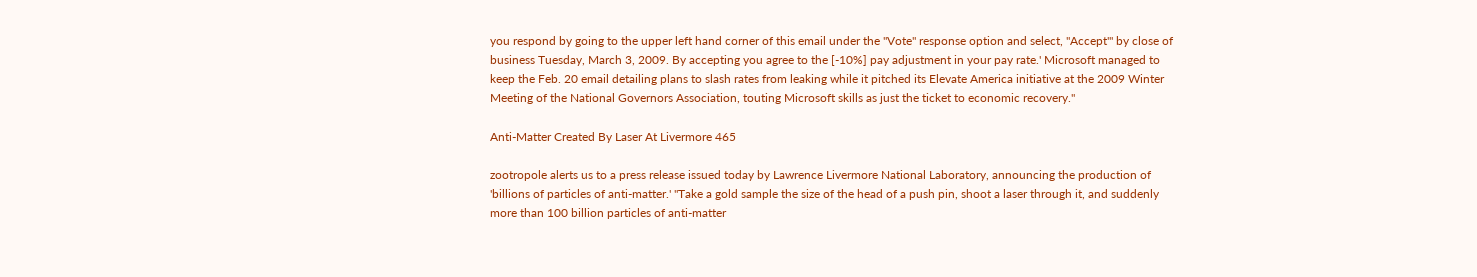you respond by going to the upper left hand corner of this email under the "Vote" response option and select, "Accept'" by close of business Tuesday, March 3, 2009. By accepting you agree to the [-10%] pay adjustment in your pay rate.' Microsoft managed to keep the Feb. 20 email detailing plans to slash rates from leaking while it pitched its Elevate America initiative at the 2009 Winter Meeting of the National Governors Association, touting Microsoft skills as just the ticket to economic recovery."

Anti-Matter Created By Laser At Livermore 465

zootropole alerts us to a press release issued today by Lawrence Livermore National Laboratory, announcing the production of 'billions of particles of anti-matter.' "Take a gold sample the size of the head of a push pin, shoot a laser through it, and suddenly more than 100 billion particles of anti-matter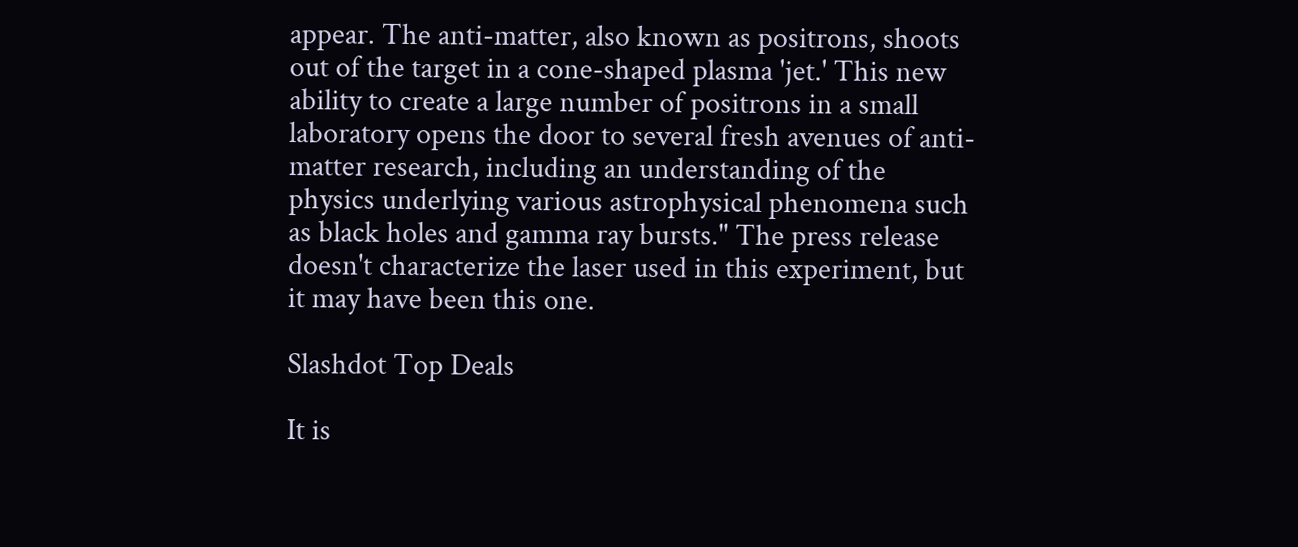appear. The anti-matter, also known as positrons, shoots out of the target in a cone-shaped plasma 'jet.' This new ability to create a large number of positrons in a small laboratory opens the door to several fresh avenues of anti-matter research, including an understanding of the physics underlying various astrophysical phenomena such as black holes and gamma ray bursts." The press release doesn't characterize the laser used in this experiment, but it may have been this one.

Slashdot Top Deals

It is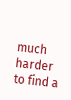much harder to find a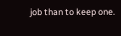job than to keep one.